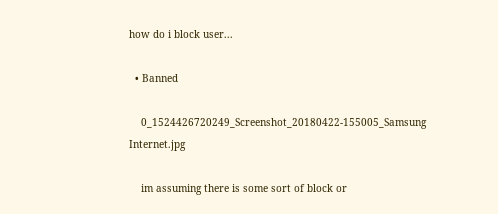how do i block user...

  • Banned

    0_1524426720249_Screenshot_20180422-155005_Samsung Internet.jpg

    im assuming there is some sort of block or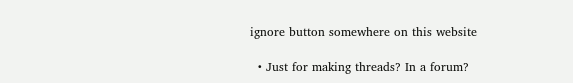ignore button somewhere on this website

  • Just for making threads? In a forum?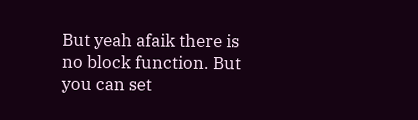But yeah afaik there is no block function. But you can set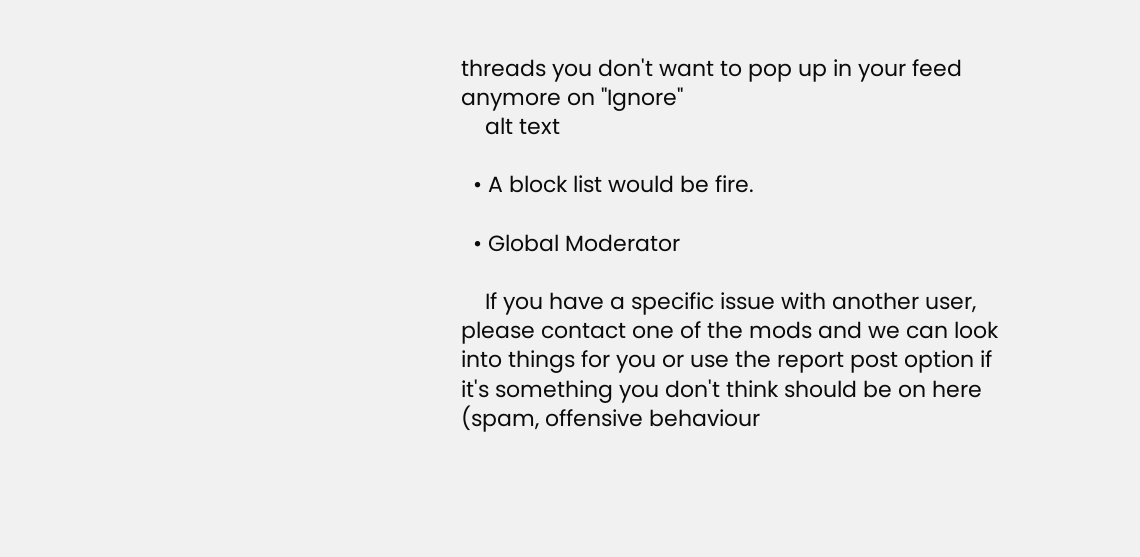threads you don't want to pop up in your feed anymore on "Ignore"
    alt text

  • A block list would be fire.

  • Global Moderator

    If you have a specific issue with another user, please contact one of the mods and we can look into things for you or use the report post option if it's something you don't think should be on here (spam, offensive behaviour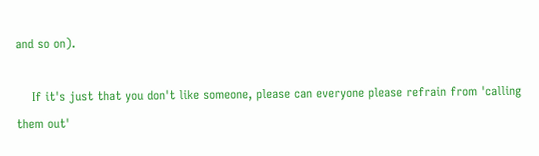and so on).

    If it's just that you don't like someone, please can everyone please refrain from 'calling them out'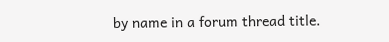by name in a forum thread title.